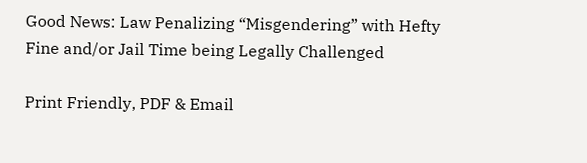Good News: Law Penalizing “Misgendering” with Hefty Fine and/or Jail Time being Legally Challenged

Print Friendly, PDF & Email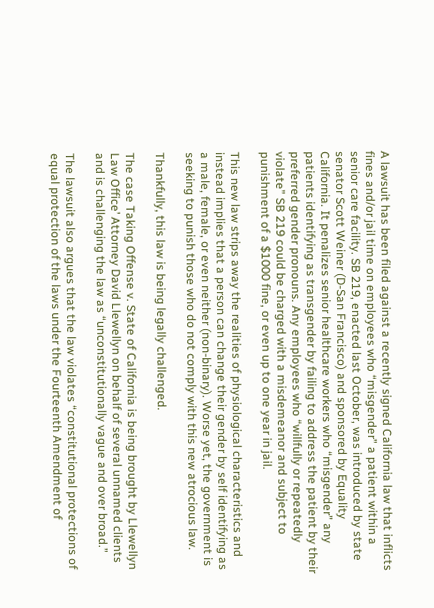A lawsuit has been filed against a recently signed California law that inflicts fines and/or jail time on employees who “misgender” a patient within a senior care facility. SB 219, enacted last October, was introduced by state senator Scott Weiner (D-San Francisco) and sponsored by Equality California. It penalizes senior healthcare workers who “misgender” any patients identifying as transgender by failing to address the patient by their preferred gender pronouns. Any employees who “willfully or repeatedly violate” SB 219 could be charged with a misdemeanor and subject to punishment of a $1000 fine, or even up to one year in jail.

This new law strips away the realities of physiological characteristics and instead implies that a person can change their gender by self identifying as a male, female, or even neither (non-binary). Worse yet, the government is seeking to punish those who do not comply with this new atrocious law.

Thankfully, this law is being legally challenged.

The case Taking Offense v. State of California is being brought by Llewellyn Law Office’ Attorney David Llewellyn on behalf of several unnamed clients and is challenging the law as “unconstitutionally vague and over broad.”

The lawsuit also argues that the law violates “constitutional protections of equal protection of the laws under the Fourteenth Amendment of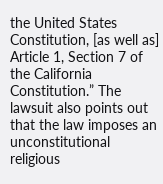the United States Constitution, [as well as] Article 1, Section 7 of the California Constitution.” The lawsuit also points out that the law imposes an unconstitutional religious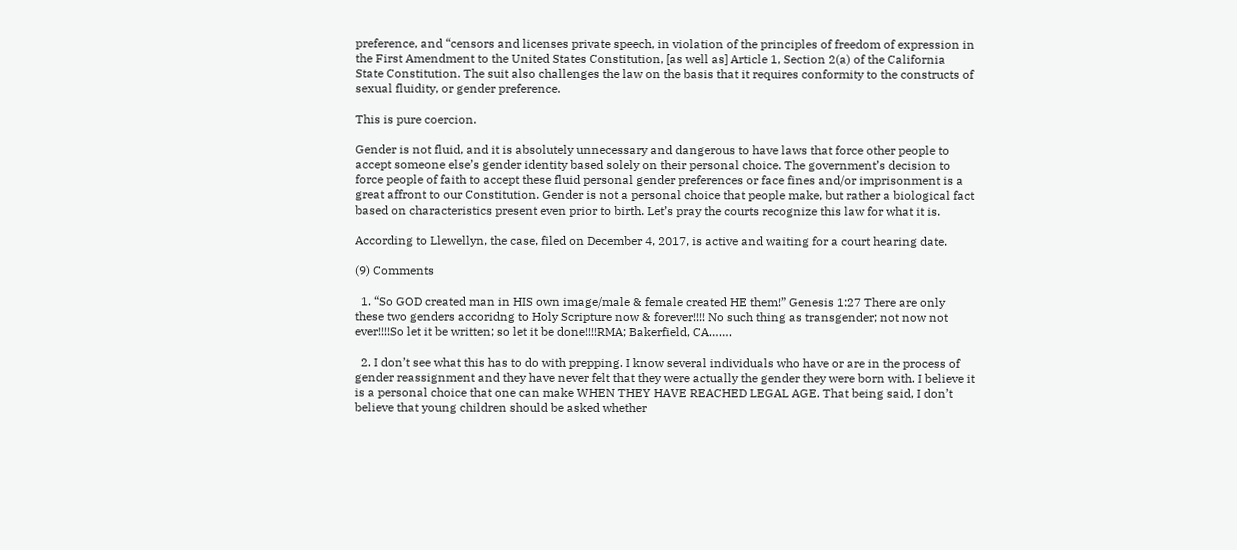preference, and “censors and licenses private speech, in violation of the principles of freedom of expression in the First Amendment to the United States Constitution, [as well as] Article 1, Section 2(a) of the California State Constitution. The suit also challenges the law on the basis that it requires conformity to the constructs of sexual fluidity, or gender preference.

This is pure coercion.

Gender is not fluid, and it is absolutely unnecessary and dangerous to have laws that force other people to accept someone else’s gender identity based solely on their personal choice. The government’s decision to force people of faith to accept these fluid personal gender preferences or face fines and/or imprisonment is a great affront to our Constitution. Gender is not a personal choice that people make, but rather a biological fact based on characteristics present even prior to birth. Let’s pray the courts recognize this law for what it is.

According to Llewellyn, the case, filed on December 4, 2017, is active and waiting for a court hearing date.

(9) Comments

  1. “So GOD created man in HIS own image/male & female created HE them!” Genesis 1:27 There are only these two genders accoridng to Holy Scripture now & forever!!!! No such thing as transgender; not now not ever!!!!So let it be written; so let it be done!!!!RMA; Bakerfield, CA…….

  2. I don’t see what this has to do with prepping. I know several individuals who have or are in the process of gender reassignment and they have never felt that they were actually the gender they were born with. I believe it is a personal choice that one can make WHEN THEY HAVE REACHED LEGAL AGE. That being said, I don’t believe that young children should be asked whether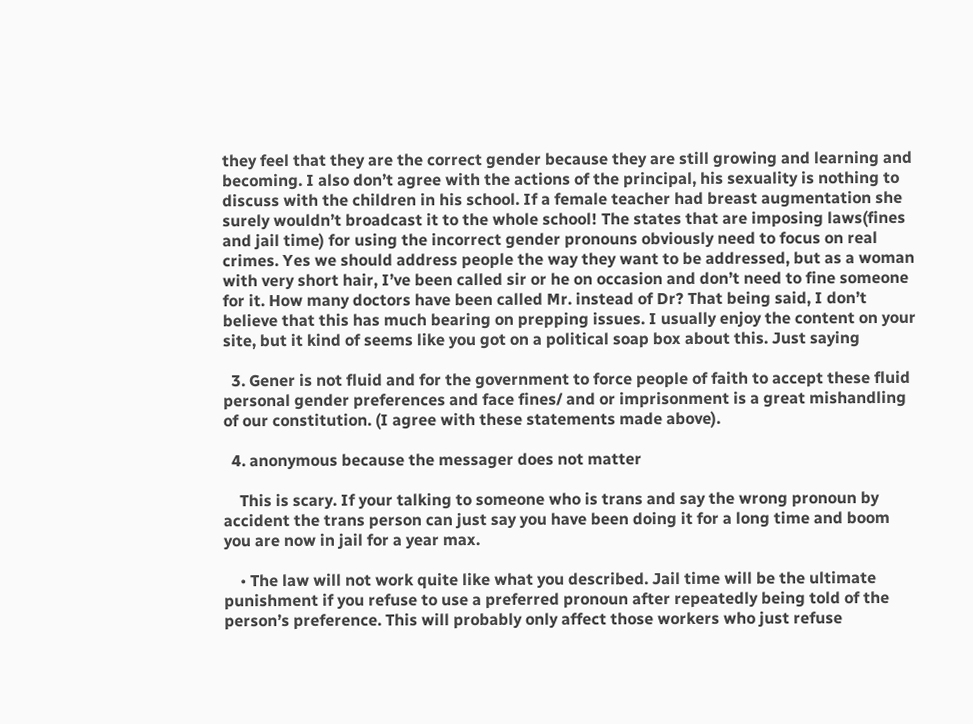they feel that they are the correct gender because they are still growing and learning and becoming. I also don’t agree with the actions of the principal, his sexuality is nothing to discuss with the children in his school. If a female teacher had breast augmentation she surely wouldn’t broadcast it to the whole school! The states that are imposing laws(fines and jail time) for using the incorrect gender pronouns obviously need to focus on real crimes. Yes we should address people the way they want to be addressed, but as a woman with very short hair, I’ve been called sir or he on occasion and don’t need to fine someone for it. How many doctors have been called Mr. instead of Dr? That being said, I don’t believe that this has much bearing on prepping issues. I usually enjoy the content on your site, but it kind of seems like you got on a political soap box about this. Just saying

  3. Gener is not fluid and for the government to force people of faith to accept these fluid personal gender preferences and face fines/ and or imprisonment is a great mishandling of our constitution. (I agree with these statements made above).

  4. anonymous because the messager does not matter

    This is scary. If your talking to someone who is trans and say the wrong pronoun by accident the trans person can just say you have been doing it for a long time and boom you are now in jail for a year max.

    • The law will not work quite like what you described. Jail time will be the ultimate punishment if you refuse to use a preferred pronoun after repeatedly being told of the person’s preference. This will probably only affect those workers who just refuse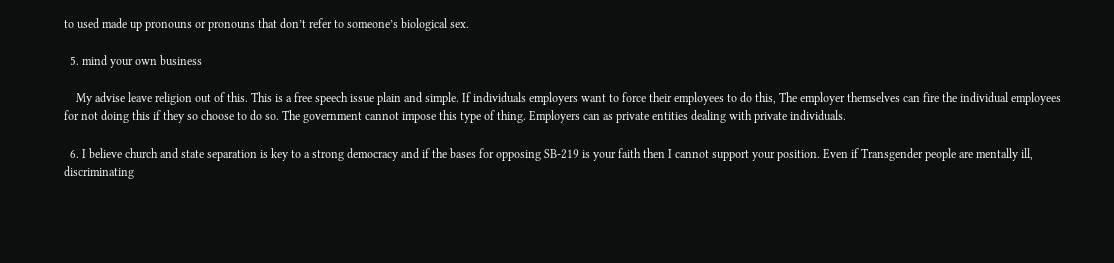to used made up pronouns or pronouns that don’t refer to someone’s biological sex.

  5. mind your own business

    My advise leave religion out of this. This is a free speech issue plain and simple. If individuals employers want to force their employees to do this, The employer themselves can fire the individual employees for not doing this if they so choose to do so. The government cannot impose this type of thing. Employers can as private entities dealing with private individuals.

  6. I believe church and state separation is key to a strong democracy and if the bases for opposing SB-219 is your faith then I cannot support your position. Even if Transgender people are mentally ill, discriminating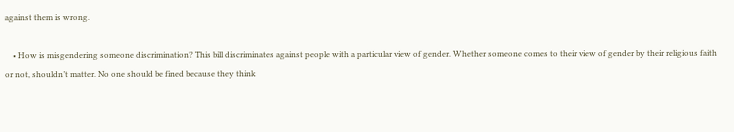against them is wrong.

    • How is misgendering someone discrimination? This bill discriminates against people with a particular view of gender. Whether someone comes to their view of gender by their religious faith or not, shouldn’t matter. No one should be fined because they think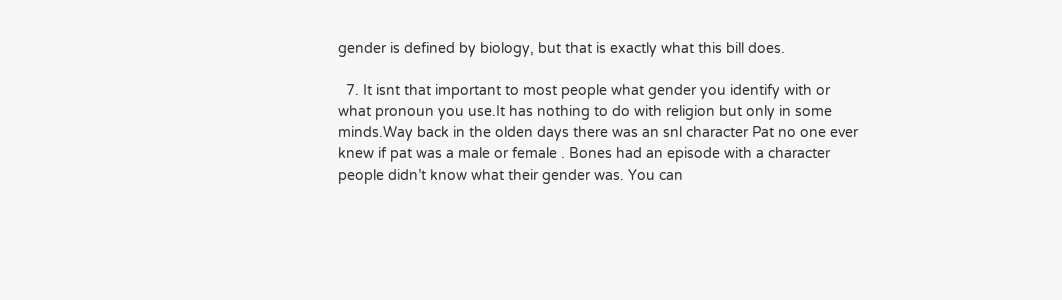gender is defined by biology, but that is exactly what this bill does.

  7. It isnt that important to most people what gender you identify with or what pronoun you use.It has nothing to do with religion but only in some minds.Way back in the olden days there was an snl character Pat no one ever knew if pat was a male or female . Bones had an episode with a character people didn’t know what their gender was. You can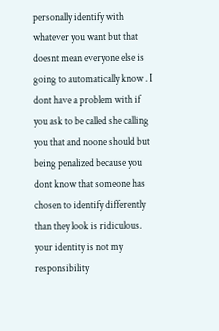personally identify with whatever you want but that doesnt mean everyone else is going to automatically know . I dont have a problem with if you ask to be called she calling you that and noone should but being penalized because you dont know that someone has chosen to identify differently than they look is ridiculous. your identity is not my responsibility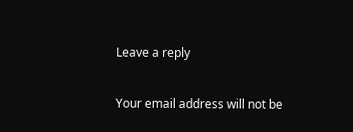Leave a reply

Your email address will not be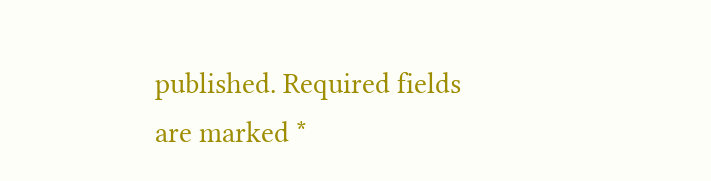published. Required fields are marked *